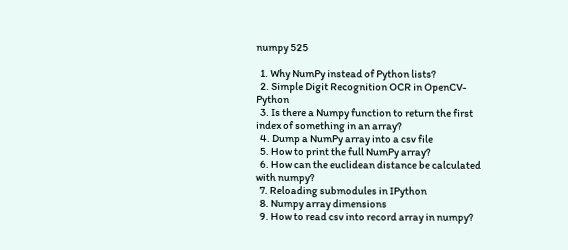numpy 525

  1. Why NumPy instead of Python lists?
  2. Simple Digit Recognition OCR in OpenCV-Python
  3. Is there a Numpy function to return the first index of something in an array?
  4. Dump a NumPy array into a csv file
  5. How to print the full NumPy array?
  6. How can the euclidean distance be calculated with numpy?
  7. Reloading submodules in IPython
  8. Numpy array dimensions
  9. How to read csv into record array in numpy?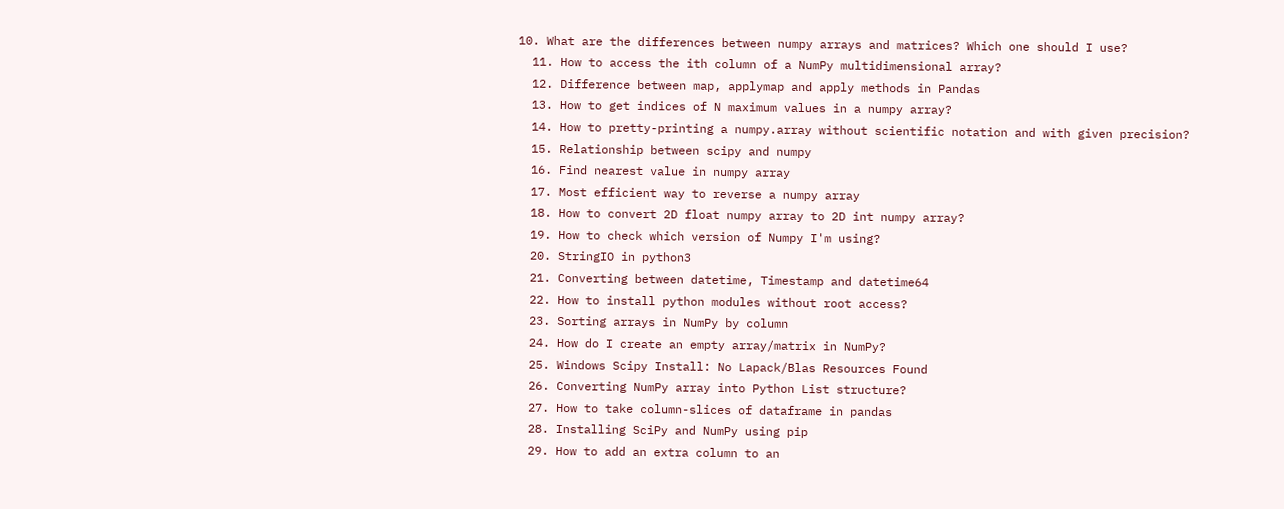10. What are the differences between numpy arrays and matrices? Which one should I use?
  11. How to access the ith column of a NumPy multidimensional array?
  12. Difference between map, applymap and apply methods in Pandas
  13. How to get indices of N maximum values in a numpy array?
  14. How to pretty-printing a numpy.array without scientific notation and with given precision?
  15. Relationship between scipy and numpy
  16. Find nearest value in numpy array
  17. Most efficient way to reverse a numpy array
  18. How to convert 2D float numpy array to 2D int numpy array?
  19. How to check which version of Numpy I'm using?
  20. StringIO in python3
  21. Converting between datetime, Timestamp and datetime64
  22. How to install python modules without root access?
  23. Sorting arrays in NumPy by column
  24. How do I create an empty array/matrix in NumPy?
  25. Windows Scipy Install: No Lapack/Blas Resources Found
  26. Converting NumPy array into Python List structure?
  27. How to take column-slices of dataframe in pandas
  28. Installing SciPy and NumPy using pip
  29. How to add an extra column to an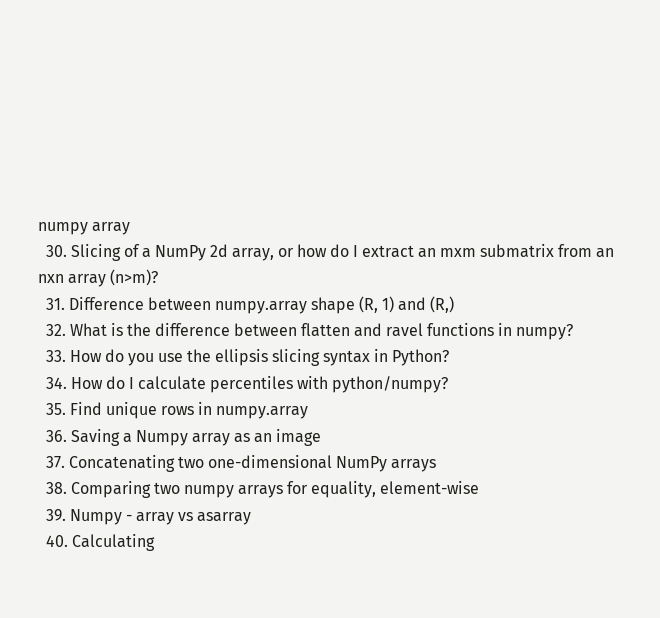numpy array
  30. Slicing of a NumPy 2d array, or how do I extract an mxm submatrix from an nxn array (n>m)?
  31. Difference between numpy.array shape (R, 1) and (R,)
  32. What is the difference between flatten and ravel functions in numpy?
  33. How do you use the ellipsis slicing syntax in Python?
  34. How do I calculate percentiles with python/numpy?
  35. Find unique rows in numpy.array
  36. Saving a Numpy array as an image
  37. Concatenating two one-dimensional NumPy arrays
  38. Comparing two numpy arrays for equality, element-wise
  39. Numpy - array vs asarray
  40. Calculating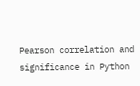Pearson correlation and significance in Python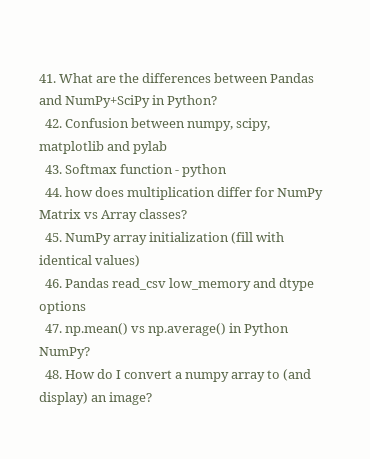41. What are the differences between Pandas and NumPy+SciPy in Python?
  42. Confusion between numpy, scipy, matplotlib and pylab
  43. Softmax function - python
  44. how does multiplication differ for NumPy Matrix vs Array classes?
  45. NumPy array initialization (fill with identical values)
  46. Pandas read_csv low_memory and dtype options
  47. np.mean() vs np.average() in Python NumPy?
  48. How do I convert a numpy array to (and display) an image?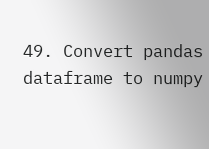49. Convert pandas dataframe to numpy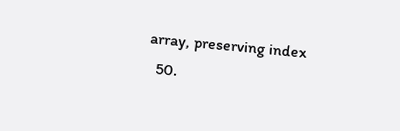array, preserving index
  50.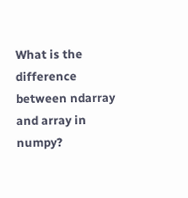What is the difference between ndarray and array in numpy?